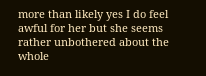more than likely yes I do feel awful for her but she seems rather unbothered about the whole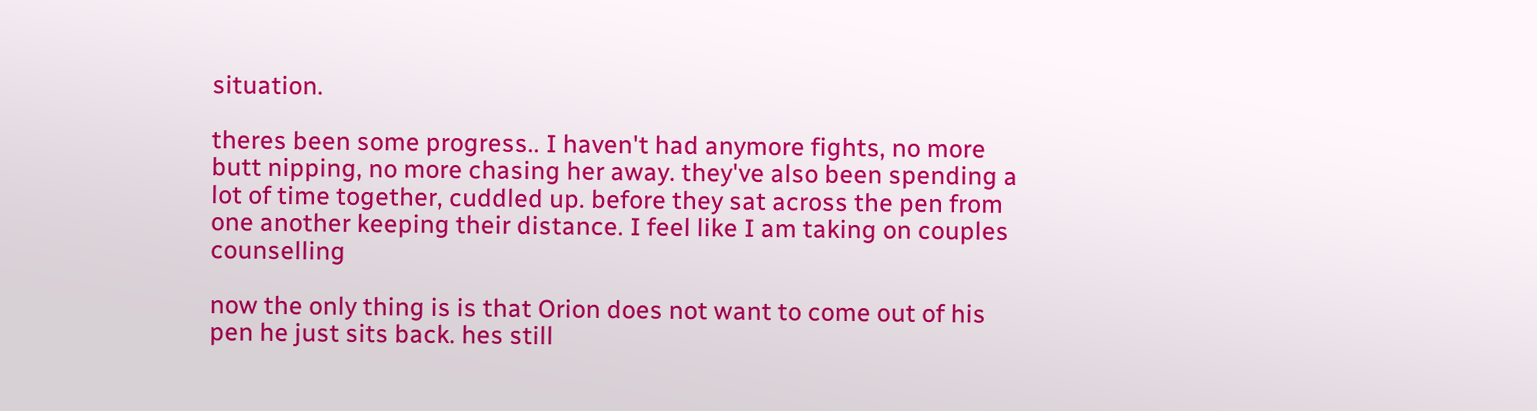situation.

theres been some progress.. I haven't had anymore fights, no more butt nipping, no more chasing her away. they've also been spending a lot of time together, cuddled up. before they sat across the pen from one another keeping their distance. I feel like I am taking on couples counselling

now the only thing is is that Orion does not want to come out of his pen he just sits back. hes still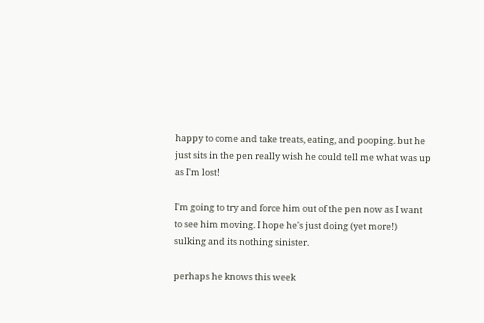happy to come and take treats, eating, and pooping. but he just sits in the pen really wish he could tell me what was up as I'm lost!

I'm going to try and force him out of the pen now as I want to see him moving. I hope he's just doing (yet more!) sulking and its nothing sinister.

perhaps he knows this week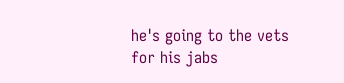he's going to the vets for his jabs